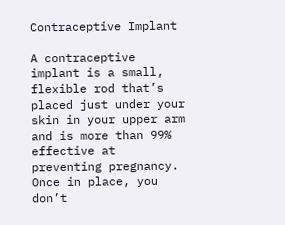Contraceptive Implant

A contraceptive implant is a small, flexible rod that’s placed just under your skin in your upper arm and is more than 99% effective at preventing pregnancy. Once in place, you don’t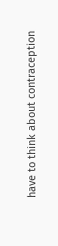have to think about contraception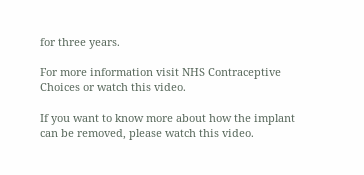for three years.

For more information visit NHS Contraceptive Choices or watch this video.

If you want to know more about how the implant can be removed, please watch this video.